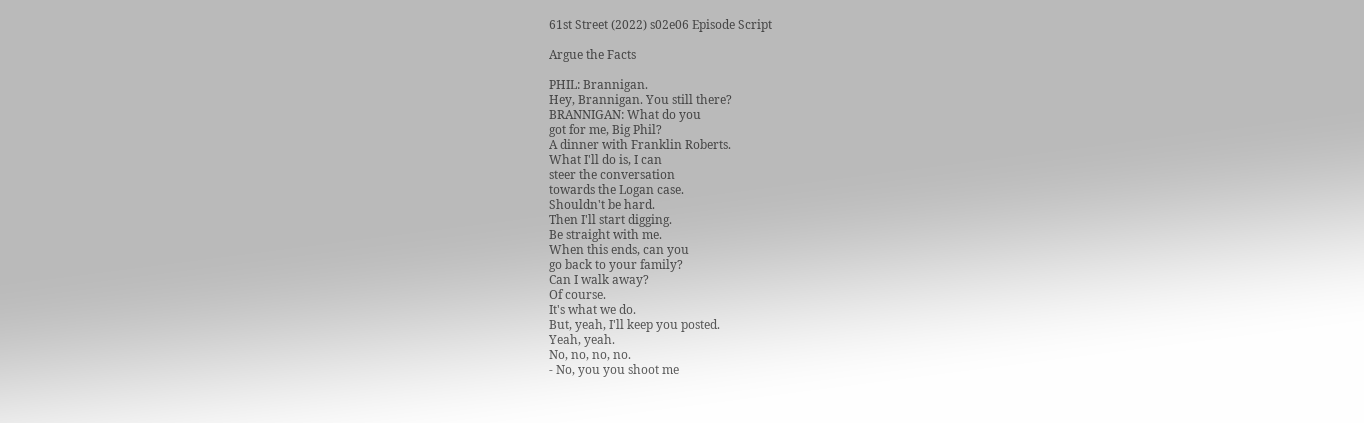61st Street (2022) s02e06 Episode Script

Argue the Facts

PHIL: Brannigan.
Hey, Brannigan. You still there?
BRANNIGAN: What do you
got for me, Big Phil?
A dinner with Franklin Roberts.
What I'll do is, I can
steer the conversation
towards the Logan case.
Shouldn't be hard.
Then I'll start digging.
Be straight with me.
When this ends, can you
go back to your family?
Can I walk away?
Of course.
It's what we do.
But, yeah, I'll keep you posted.
Yeah, yeah.
No, no, no, no.
- No, you you shoot me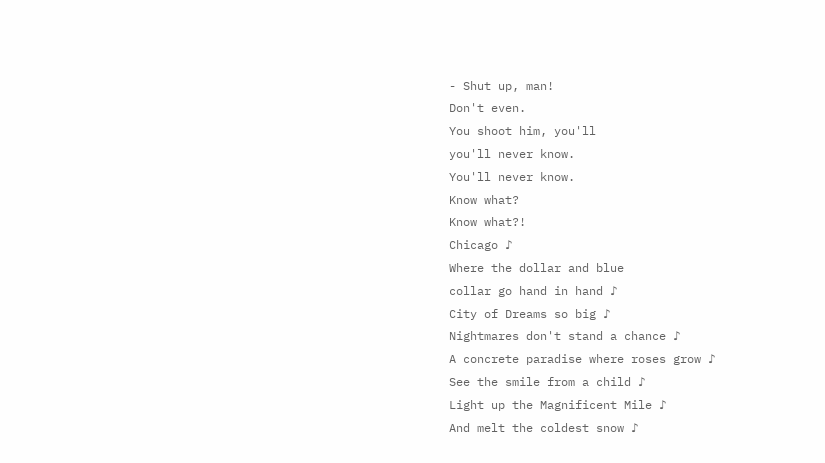- Shut up, man!
Don't even.
You shoot him, you'll
you'll never know.
You'll never know.
Know what?
Know what?!
Chicago ♪
Where the dollar and blue
collar go hand in hand ♪
City of Dreams so big ♪
Nightmares don't stand a chance ♪
A concrete paradise where roses grow ♪
See the smile from a child ♪
Light up the Magnificent Mile ♪
And melt the coldest snow ♪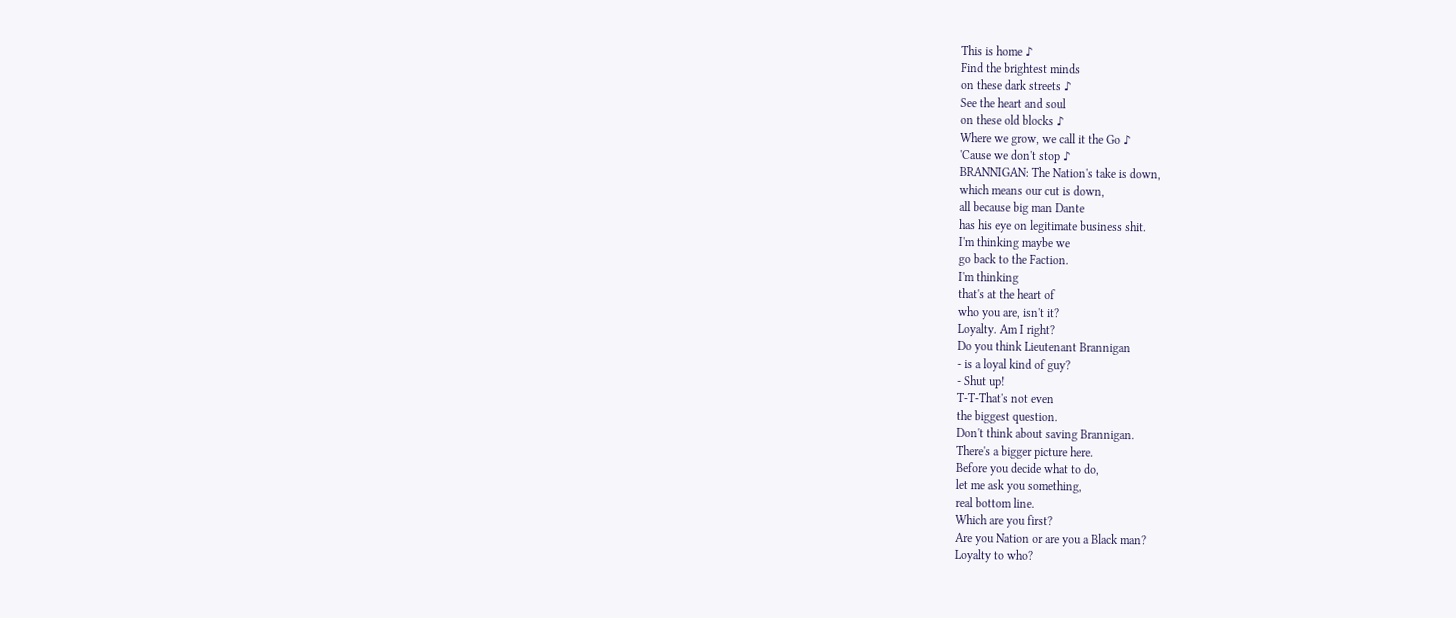This is home ♪
Find the brightest minds
on these dark streets ♪
See the heart and soul
on these old blocks ♪
Where we grow, we call it the Go ♪
'Cause we don't stop ♪
BRANNIGAN: The Nation's take is down,
which means our cut is down,
all because big man Dante
has his eye on legitimate business shit.
I'm thinking maybe we
go back to the Faction.
I'm thinking
that's at the heart of
who you are, isn't it?
Loyalty. Am I right?
Do you think Lieutenant Brannigan
- is a loyal kind of guy?
- Shut up!
T-T-That's not even
the biggest question.
Don't think about saving Brannigan.
There's a bigger picture here.
Before you decide what to do,
let me ask you something,
real bottom line.
Which are you first?
Are you Nation or are you a Black man?
Loyalty to who?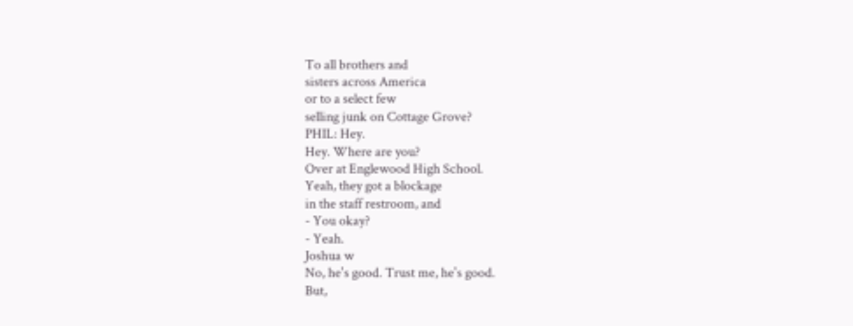To all brothers and
sisters across America
or to a select few
selling junk on Cottage Grove?
PHIL: Hey.
Hey. Where are you?
Over at Englewood High School.
Yeah, they got a blockage
in the staff restroom, and
- You okay?
- Yeah.
Joshua w
No, he's good. Trust me, he's good.
But,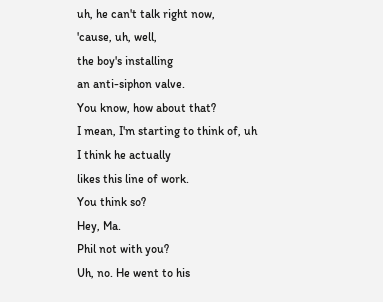uh, he can't talk right now,
'cause, uh, well,
the boy's installing
an anti-siphon valve.
You know, how about that?
I mean, I'm starting to think of, uh
I think he actually
likes this line of work.
You think so?
Hey, Ma.
Phil not with you?
Uh, no. He went to his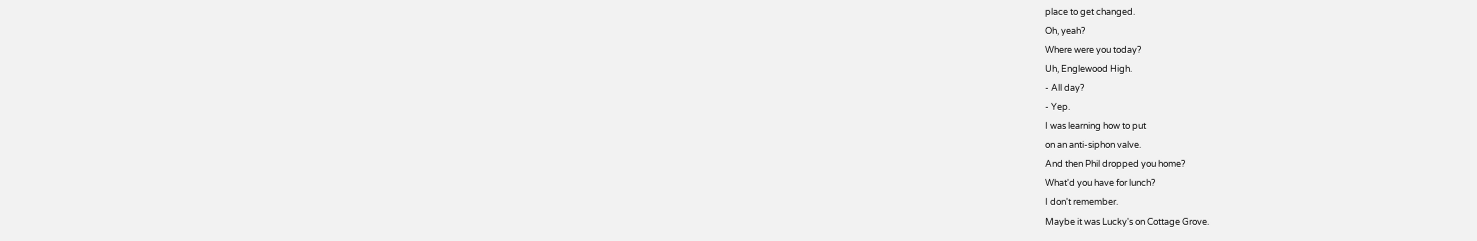place to get changed.
Oh, yeah?
Where were you today?
Uh, Englewood High.
- All day?
- Yep.
I was learning how to put
on an anti-siphon valve.
And then Phil dropped you home?
What'd you have for lunch?
I don't remember.
Maybe it was Lucky's on Cottage Grove.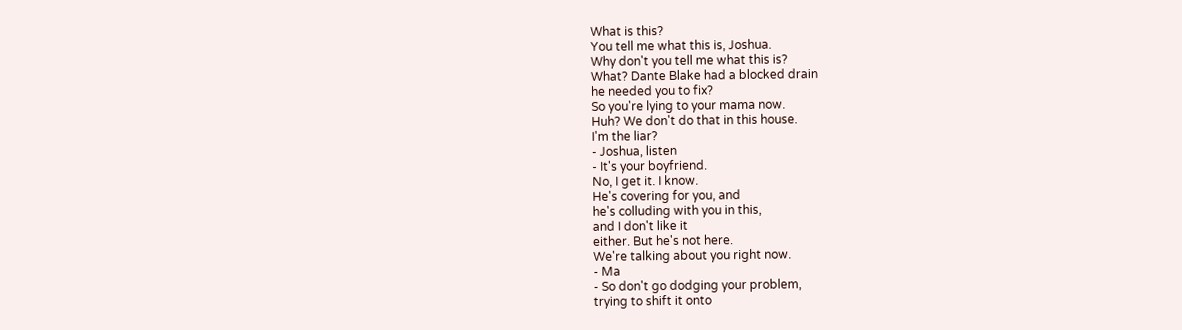What is this?
You tell me what this is, Joshua.
Why don't you tell me what this is?
What? Dante Blake had a blocked drain
he needed you to fix?
So you're lying to your mama now.
Huh? We don't do that in this house.
I'm the liar?
- Joshua, listen
- It's your boyfriend.
No, I get it. I know.
He's covering for you, and
he's colluding with you in this,
and I don't like it
either. But he's not here.
We're talking about you right now.
- Ma
- So don't go dodging your problem,
trying to shift it onto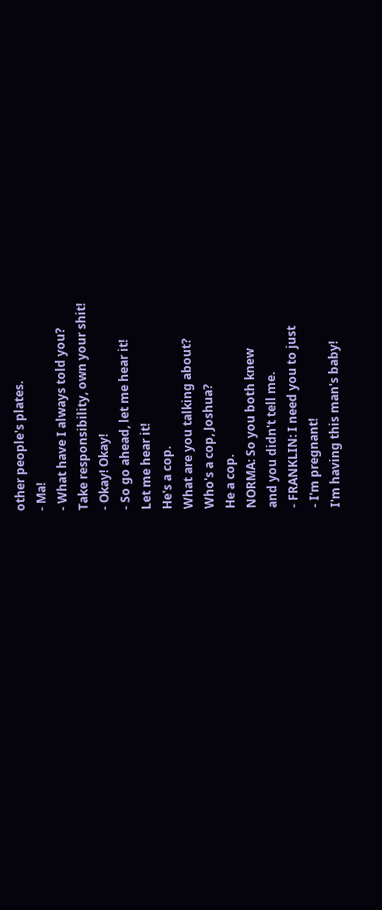other people's plates.
- Ma!
- What have I always told you?
Take responsibility, own your shit!
- Okay! Okay!
- So go ahead, let me hear it!
Let me hear it!
He's a cop.
What are you talking about?
Who's a cop, Joshua?
He a cop.
NORMA: So you both knew
and you didn't tell me.
- FRANKLIN: I need you to just
- I'm pregnant!
I'm having this man's baby!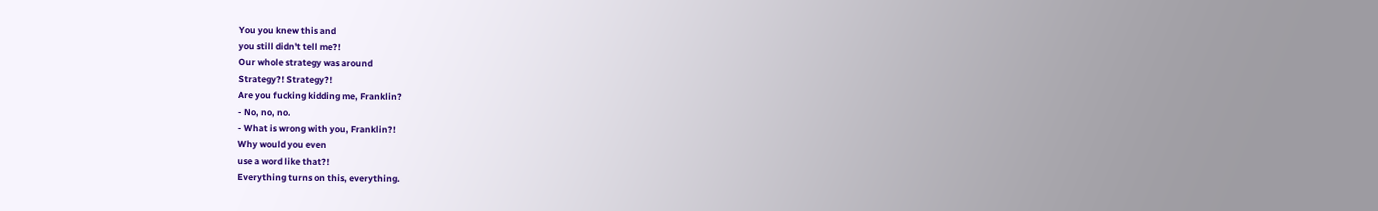You you knew this and
you still didn't tell me?!
Our whole strategy was around
Strategy?! Strategy?!
Are you fucking kidding me, Franklin?
- No, no, no.
- What is wrong with you, Franklin?!
Why would you even
use a word like that?!
Everything turns on this, everything.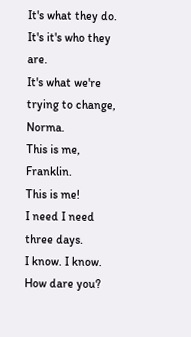It's what they do.
It's it's who they are.
It's what we're trying to change, Norma.
This is me, Franklin.
This is me!
I need I need three days.
I know. I know.
How dare you?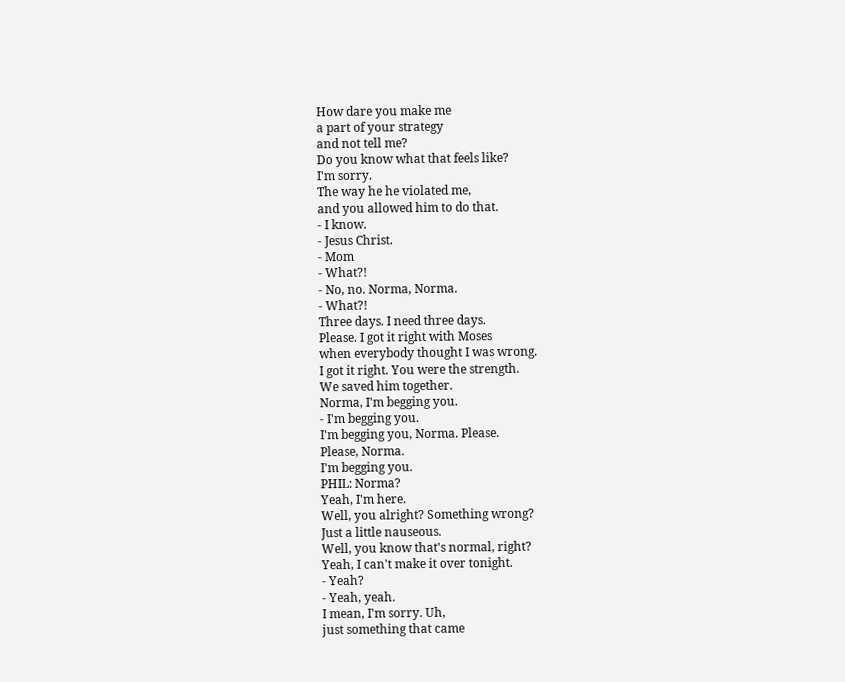How dare you make me
a part of your strategy
and not tell me?
Do you know what that feels like?
I'm sorry.
The way he he violated me,
and you allowed him to do that.
- I know.
- Jesus Christ.
- Mom
- What?!
- No, no. Norma, Norma.
- What?!
Three days. I need three days.
Please. I got it right with Moses
when everybody thought I was wrong.
I got it right. You were the strength.
We saved him together.
Norma, I'm begging you.
- I'm begging you.
I'm begging you, Norma. Please.
Please, Norma.
I'm begging you.
PHIL: Norma?
Yeah, I'm here.
Well, you alright? Something wrong?
Just a little nauseous.
Well, you know that's normal, right?
Yeah, I can't make it over tonight.
- Yeah?
- Yeah, yeah.
I mean, I'm sorry. Uh,
just something that came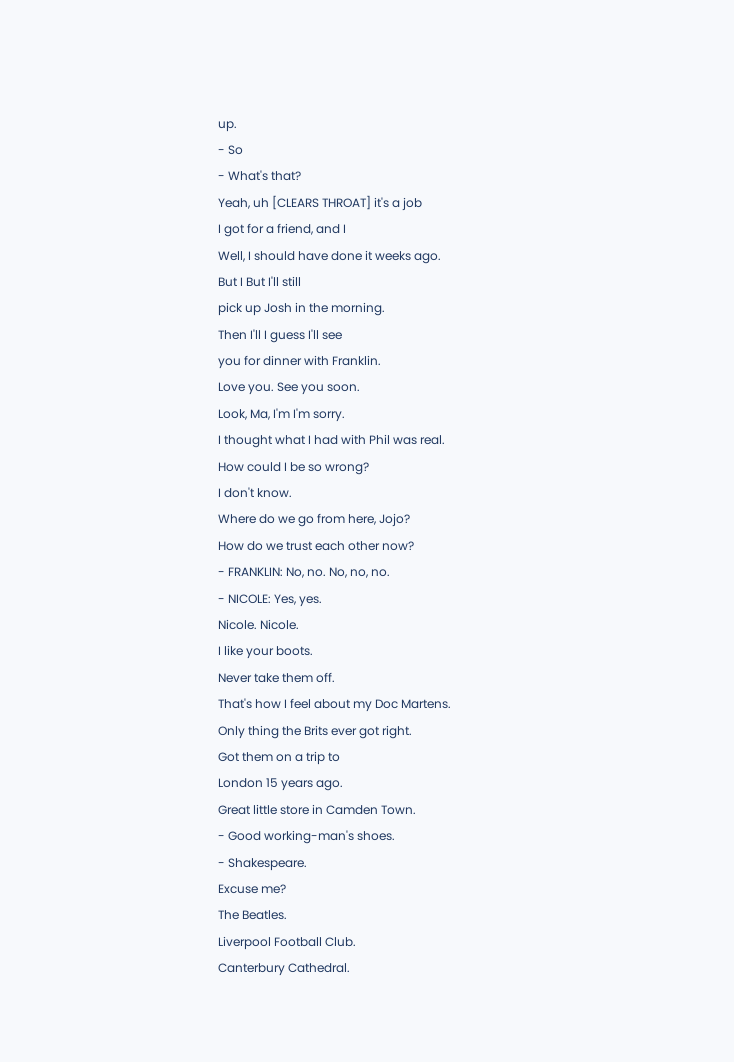up.
- So
- What's that?
Yeah, uh [CLEARS THROAT] it's a job
I got for a friend, and I
Well, I should have done it weeks ago.
But I But I'll still
pick up Josh in the morning.
Then I'll I guess I'll see
you for dinner with Franklin.
Love you. See you soon.
Look, Ma, I'm I'm sorry.
I thought what I had with Phil was real.
How could I be so wrong?
I don't know.
Where do we go from here, Jojo?
How do we trust each other now?
- FRANKLIN: No, no. No, no, no.
- NICOLE: Yes, yes.
Nicole. Nicole.
I like your boots.
Never take them off.
That's how I feel about my Doc Martens.
Only thing the Brits ever got right.
Got them on a trip to
London 15 years ago.
Great little store in Camden Town.
- Good working-man's shoes.
- Shakespeare.
Excuse me?
The Beatles.
Liverpool Football Club.
Canterbury Cathedral.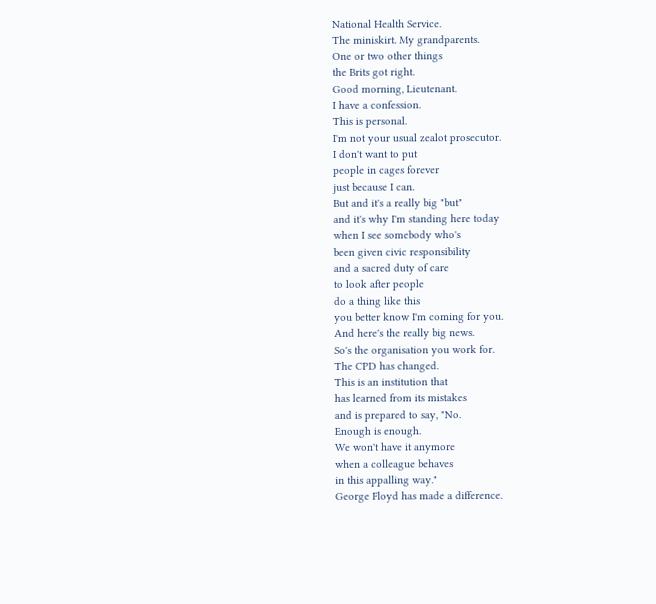National Health Service.
The miniskirt. My grandparents.
One or two other things
the Brits got right.
Good morning, Lieutenant.
I have a confession.
This is personal.
I'm not your usual zealot prosecutor.
I don't want to put
people in cages forever
just because I can.
But and it's a really big "but"
and it's why I'm standing here today
when I see somebody who's
been given civic responsibility
and a sacred duty of care
to look after people
do a thing like this
you better know I'm coming for you.
And here's the really big news.
So's the organisation you work for.
The CPD has changed.
This is an institution that
has learned from its mistakes
and is prepared to say, "No.
Enough is enough.
We won't have it anymore
when a colleague behaves
in this appalling way."
George Floyd has made a difference.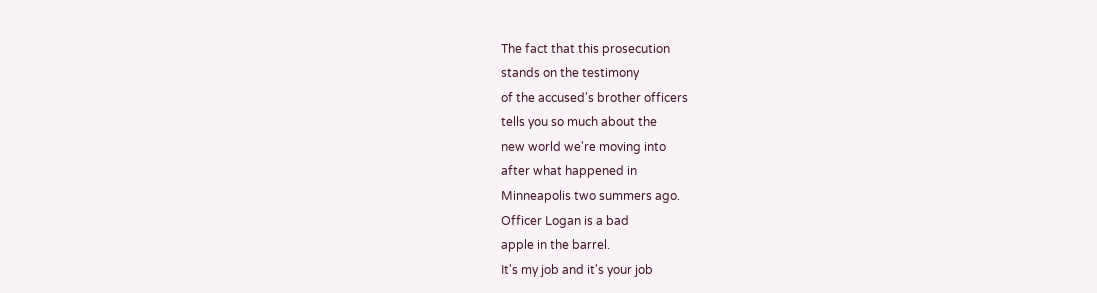The fact that this prosecution
stands on the testimony
of the accused's brother officers
tells you so much about the
new world we're moving into
after what happened in
Minneapolis two summers ago.
Officer Logan is a bad
apple in the barrel.
It's my job and it's your job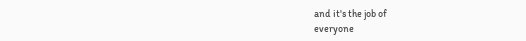and it's the job of
everyone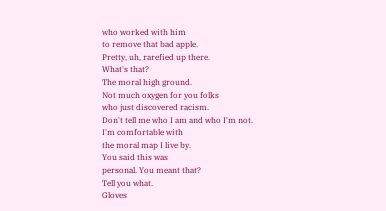who worked with him
to remove that bad apple.
Pretty, uh, rarefied up there.
What's that?
The moral high ground.
Not much oxygen for you folks
who just discovered racism.
Don't tell me who I am and who I'm not.
I'm comfortable with
the moral map I live by.
You said this was
personal. You meant that?
Tell you what.
Gloves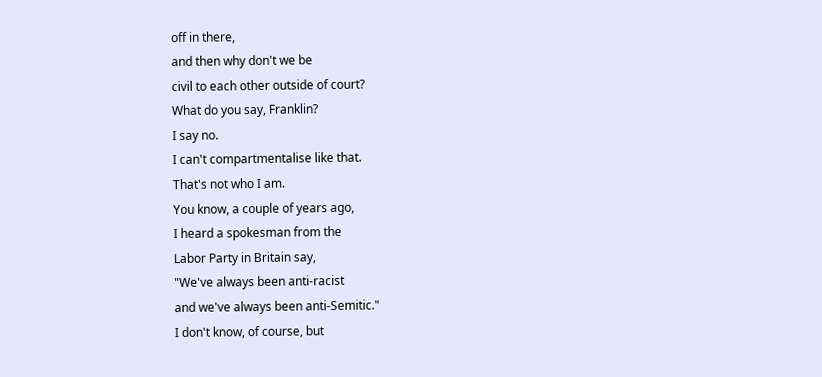off in there,
and then why don't we be
civil to each other outside of court?
What do you say, Franklin?
I say no.
I can't compartmentalise like that.
That's not who I am.
You know, a couple of years ago,
I heard a spokesman from the
Labor Party in Britain say,
"We've always been anti-racist
and we've always been anti-Semitic."
I don't know, of course, but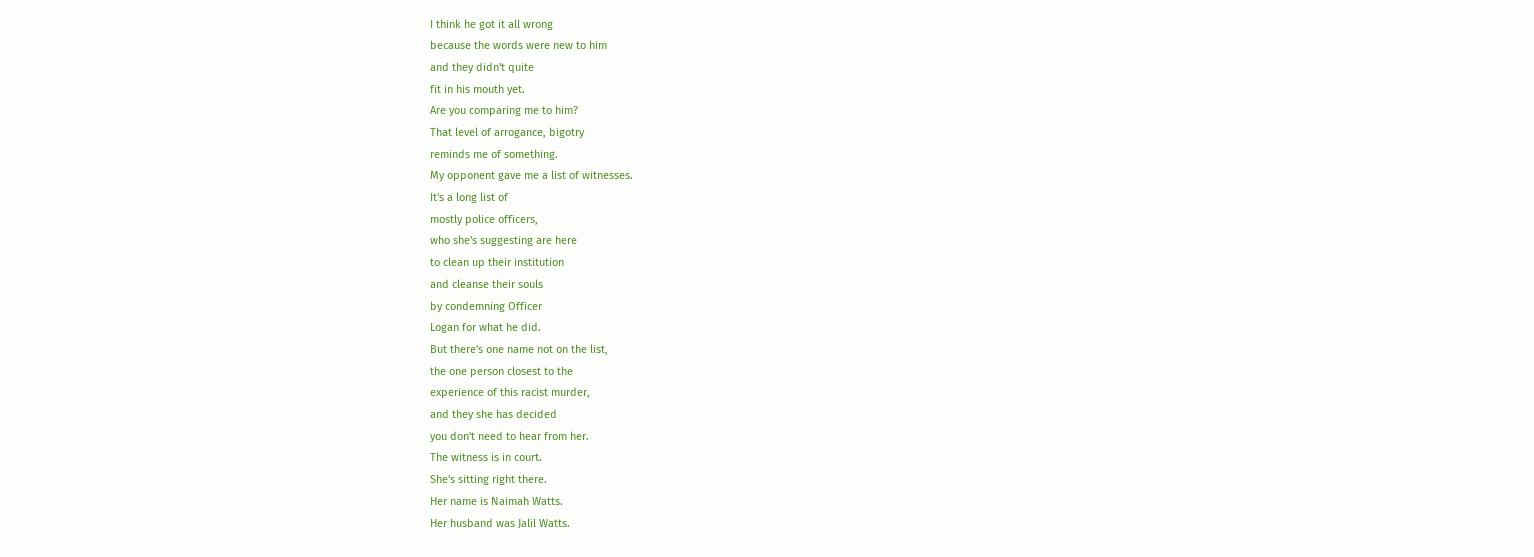I think he got it all wrong
because the words were new to him
and they didn't quite
fit in his mouth yet.
Are you comparing me to him?
That level of arrogance, bigotry
reminds me of something.
My opponent gave me a list of witnesses.
It's a long list of
mostly police officers,
who she's suggesting are here
to clean up their institution
and cleanse their souls
by condemning Officer
Logan for what he did.
But there's one name not on the list,
the one person closest to the
experience of this racist murder,
and they she has decided
you don't need to hear from her.
The witness is in court.
She's sitting right there.
Her name is Naimah Watts.
Her husband was Jalil Watts.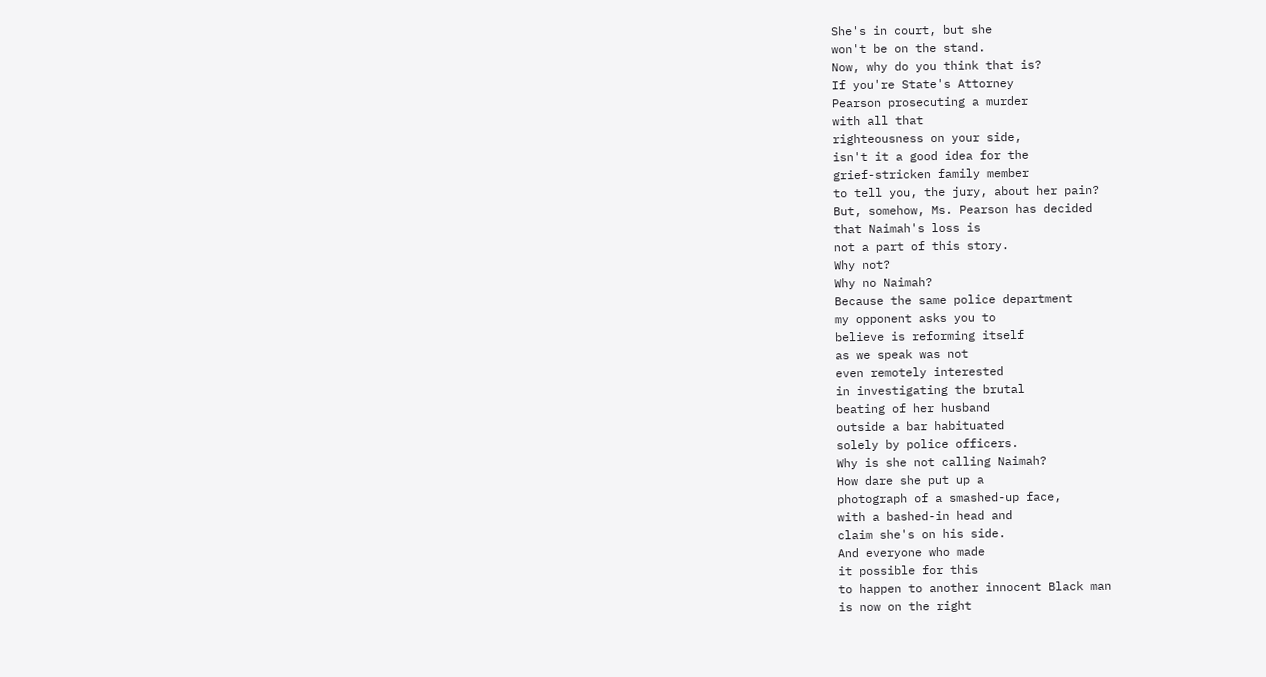She's in court, but she
won't be on the stand.
Now, why do you think that is?
If you're State's Attorney
Pearson prosecuting a murder
with all that
righteousness on your side,
isn't it a good idea for the
grief-stricken family member
to tell you, the jury, about her pain?
But, somehow, Ms. Pearson has decided
that Naimah's loss is
not a part of this story.
Why not?
Why no Naimah?
Because the same police department
my opponent asks you to
believe is reforming itself
as we speak was not
even remotely interested
in investigating the brutal
beating of her husband
outside a bar habituated
solely by police officers.
Why is she not calling Naimah?
How dare she put up a
photograph of a smashed-up face,
with a bashed-in head and
claim she's on his side.
And everyone who made
it possible for this
to happen to another innocent Black man
is now on the right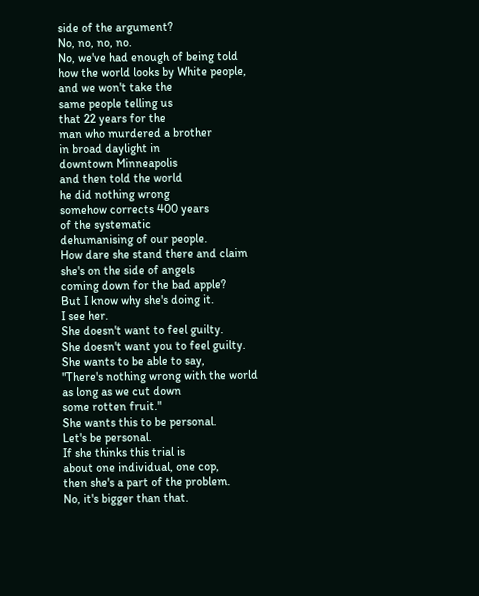side of the argument?
No, no, no, no.
No, we've had enough of being told
how the world looks by White people,
and we won't take the
same people telling us
that 22 years for the
man who murdered a brother
in broad daylight in
downtown Minneapolis
and then told the world
he did nothing wrong
somehow corrects 400 years
of the systematic
dehumanising of our people.
How dare she stand there and claim
she's on the side of angels
coming down for the bad apple?
But I know why she's doing it.
I see her.
She doesn't want to feel guilty.
She doesn't want you to feel guilty.
She wants to be able to say,
"There's nothing wrong with the world
as long as we cut down
some rotten fruit."
She wants this to be personal.
Let's be personal.
If she thinks this trial is
about one individual, one cop,
then she's a part of the problem.
No, it's bigger than that.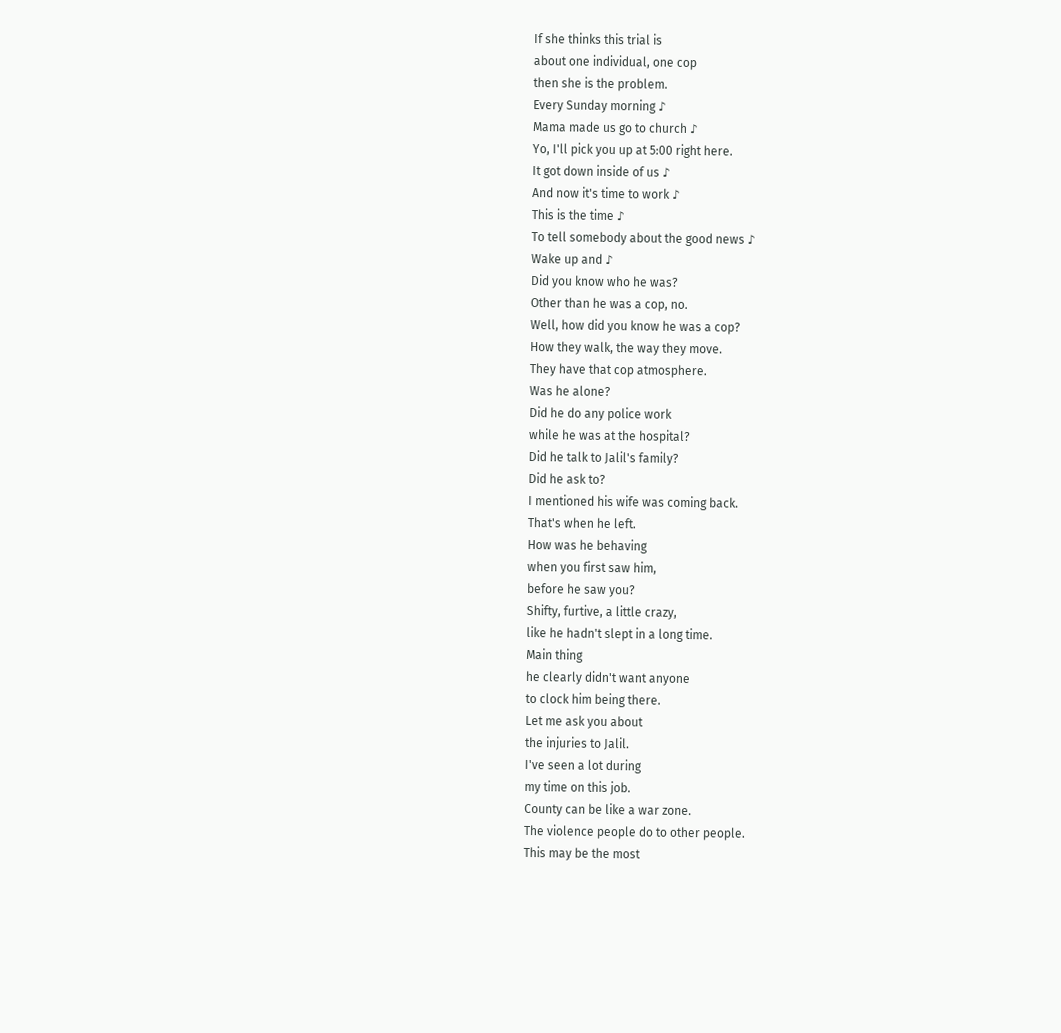If she thinks this trial is
about one individual, one cop
then she is the problem.
Every Sunday morning ♪
Mama made us go to church ♪
Yo, I'll pick you up at 5:00 right here.
It got down inside of us ♪
And now it's time to work ♪
This is the time ♪
To tell somebody about the good news ♪
Wake up and ♪
Did you know who he was?
Other than he was a cop, no.
Well, how did you know he was a cop?
How they walk, the way they move.
They have that cop atmosphere.
Was he alone?
Did he do any police work
while he was at the hospital?
Did he talk to Jalil's family?
Did he ask to?
I mentioned his wife was coming back.
That's when he left.
How was he behaving
when you first saw him,
before he saw you?
Shifty, furtive, a little crazy,
like he hadn't slept in a long time.
Main thing
he clearly didn't want anyone
to clock him being there.
Let me ask you about
the injuries to Jalil.
I've seen a lot during
my time on this job.
County can be like a war zone.
The violence people do to other people.
This may be the most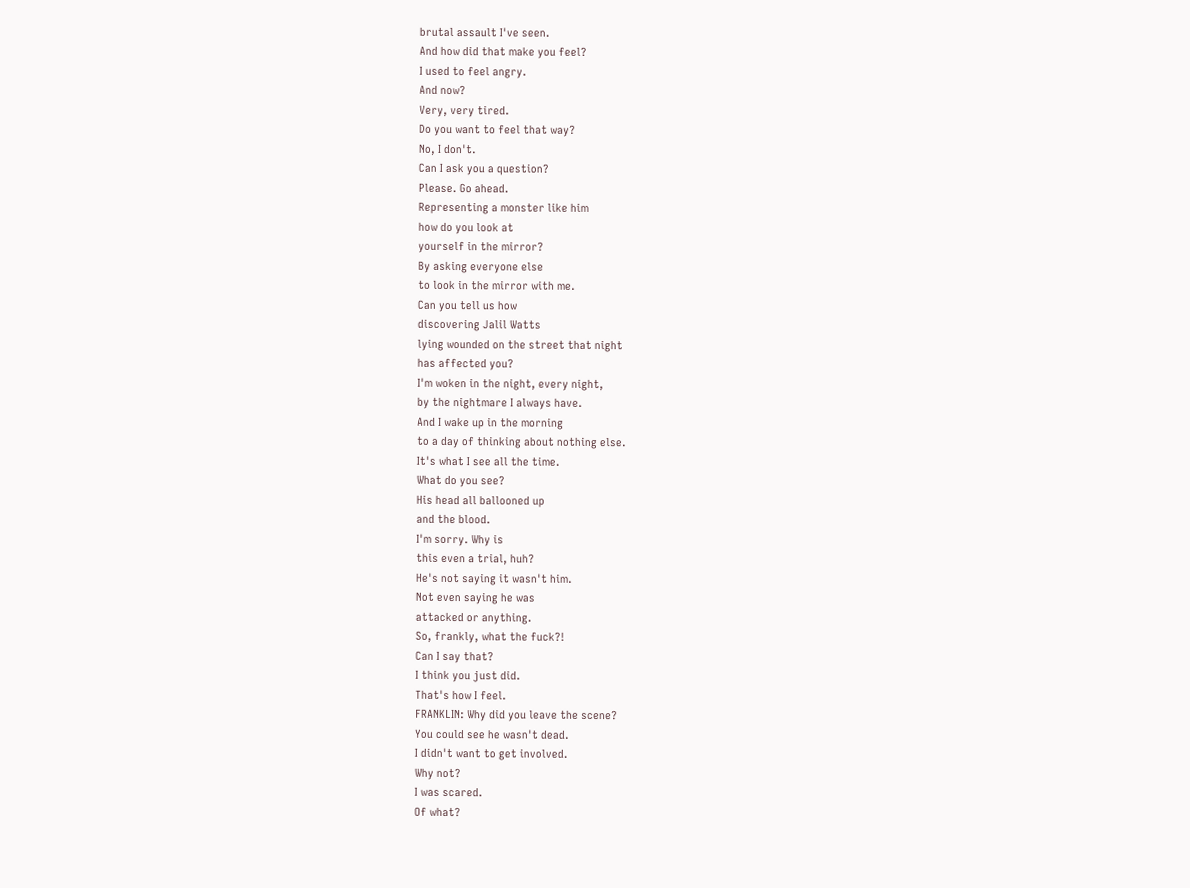brutal assault I've seen.
And how did that make you feel?
I used to feel angry.
And now?
Very, very tired.
Do you want to feel that way?
No, I don't.
Can I ask you a question?
Please. Go ahead.
Representing a monster like him
how do you look at
yourself in the mirror?
By asking everyone else
to look in the mirror with me.
Can you tell us how
discovering Jalil Watts
lying wounded on the street that night
has affected you?
I'm woken in the night, every night,
by the nightmare I always have.
And I wake up in the morning
to a day of thinking about nothing else.
It's what I see all the time.
What do you see?
His head all ballooned up
and the blood.
I'm sorry. Why is
this even a trial, huh?
He's not saying it wasn't him.
Not even saying he was
attacked or anything.
So, frankly, what the fuck?!
Can I say that?
I think you just did.
That's how I feel.
FRANKLIN: Why did you leave the scene?
You could see he wasn't dead.
I didn't want to get involved.
Why not?
I was scared.
Of what?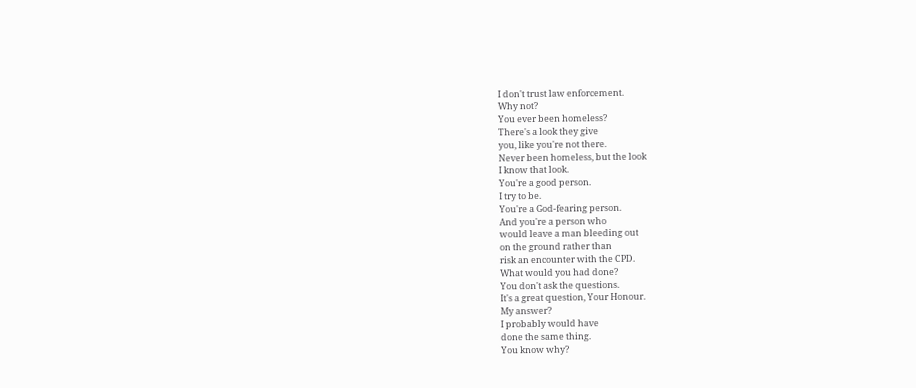I don't trust law enforcement.
Why not?
You ever been homeless?
There's a look they give
you, like you're not there.
Never been homeless, but the look
I know that look.
You're a good person.
I try to be.
You're a God-fearing person.
And you're a person who
would leave a man bleeding out
on the ground rather than
risk an encounter with the CPD.
What would you had done?
You don't ask the questions.
It's a great question, Your Honour.
My answer?
I probably would have
done the same thing.
You know why?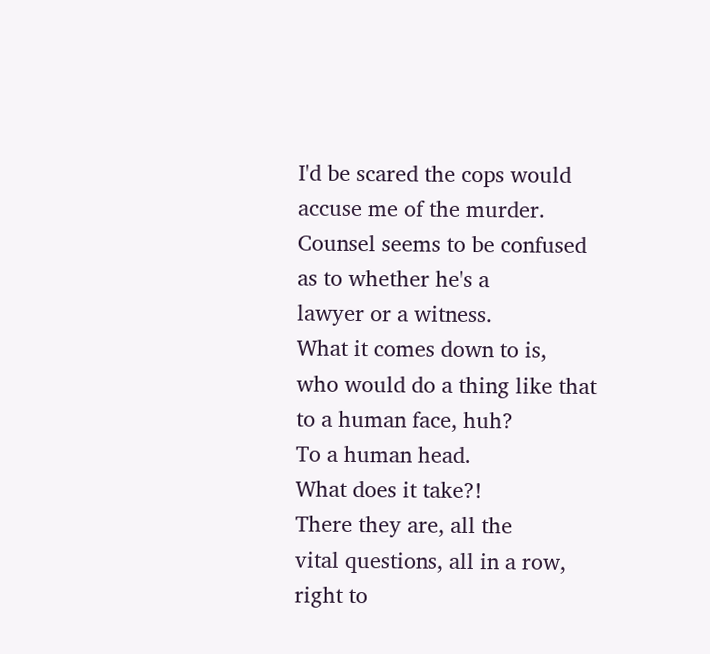I'd be scared the cops would
accuse me of the murder.
Counsel seems to be confused
as to whether he's a
lawyer or a witness.
What it comes down to is,
who would do a thing like that
to a human face, huh?
To a human head.
What does it take?!
There they are, all the
vital questions, all in a row,
right to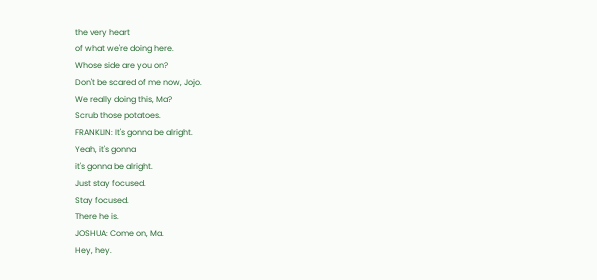the very heart
of what we're doing here.
Whose side are you on?
Don't be scared of me now, Jojo.
We really doing this, Ma?
Scrub those potatoes.
FRANKLIN: It's gonna be alright.
Yeah, it's gonna
it's gonna be alright.
Just stay focused.
Stay focused.
There he is.
JOSHUA: Come on, Ma.
Hey, hey.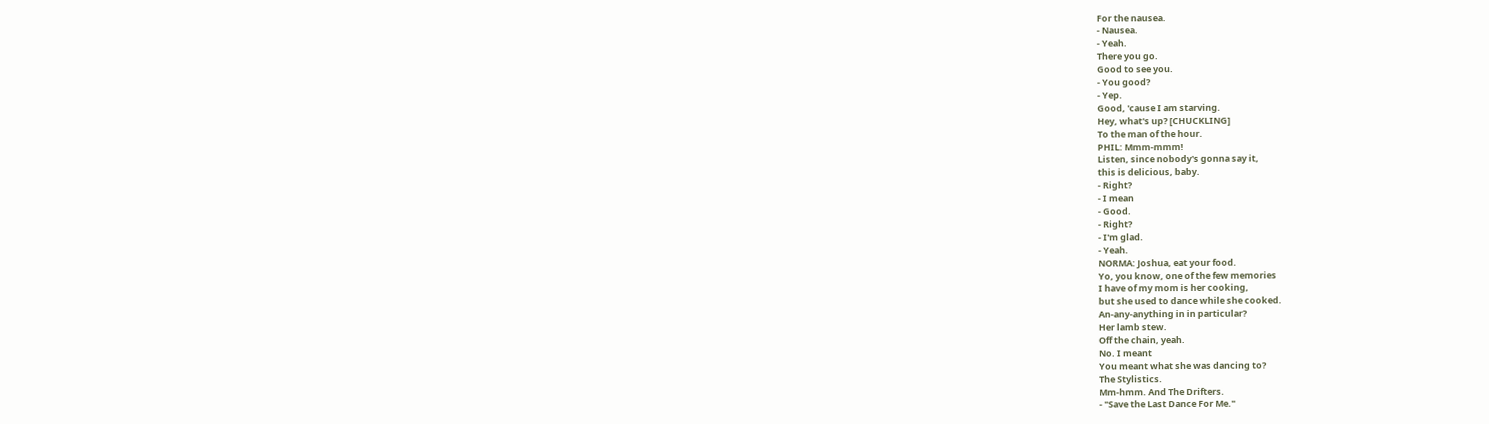For the nausea.
- Nausea.
- Yeah.
There you go.
Good to see you.
- You good?
- Yep.
Good, 'cause I am starving.
Hey, what's up? [CHUCKLING]
To the man of the hour.
PHIL: Mmm-mmm!
Listen, since nobody's gonna say it,
this is delicious, baby.
- Right?
- I mean
- Good.
- Right?
- I'm glad.
- Yeah.
NORMA: Joshua, eat your food.
Yo, you know, one of the few memories
I have of my mom is her cooking,
but she used to dance while she cooked.
An-any-anything in in particular?
Her lamb stew.
Off the chain, yeah.
No. I meant
You meant what she was dancing to?
The Stylistics.
Mm-hmm. And The Drifters.
- "Save the Last Dance For Me."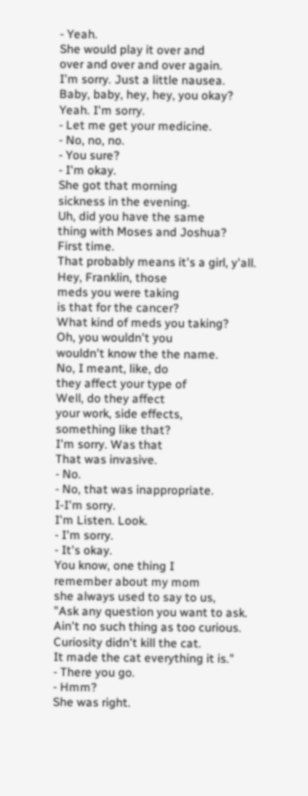- Yeah.
She would play it over and
over and over and over again.
I'm sorry. Just a little nausea.
Baby, baby, hey, hey, you okay?
Yeah. I'm sorry.
- Let me get your medicine.
- No, no, no.
- You sure?
- I'm okay.
She got that morning
sickness in the evening.
Uh, did you have the same
thing with Moses and Joshua?
First time.
That probably means it's a girl, y'all.
Hey, Franklin, those
meds you were taking
is that for the cancer?
What kind of meds you taking?
Oh, you wouldn't you
wouldn't know the the name.
No, I meant, like, do
they affect your type of
Well, do they affect
your work, side effects,
something like that?
I'm sorry. Was that
That was invasive.
- No.
- No, that was inappropriate.
I-I'm sorry.
I'm Listen. Look.
- I'm sorry.
- It's okay.
You know, one thing I
remember about my mom
she always used to say to us,
"Ask any question you want to ask.
Ain't no such thing as too curious.
Curiosity didn't kill the cat.
It made the cat everything it is."
- There you go.
- Hmm?
She was right.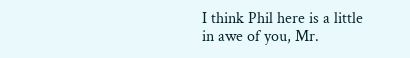I think Phil here is a little
in awe of you, Mr.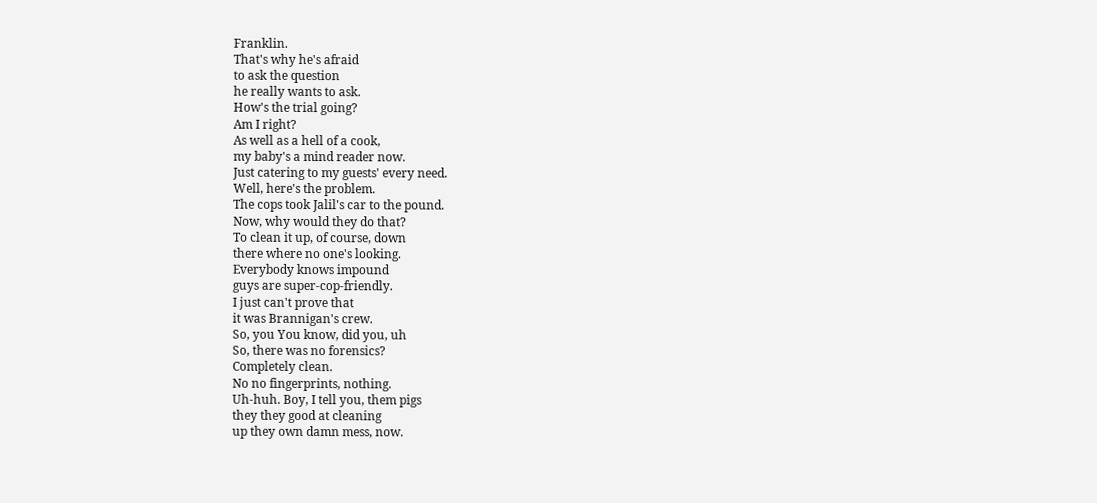Franklin.
That's why he's afraid
to ask the question
he really wants to ask.
How's the trial going?
Am I right?
As well as a hell of a cook,
my baby's a mind reader now.
Just catering to my guests' every need.
Well, here's the problem.
The cops took Jalil's car to the pound.
Now, why would they do that?
To clean it up, of course, down
there where no one's looking.
Everybody knows impound
guys are super-cop-friendly.
I just can't prove that
it was Brannigan's crew.
So, you You know, did you, uh
So, there was no forensics?
Completely clean.
No no fingerprints, nothing.
Uh-huh. Boy, I tell you, them pigs
they they good at cleaning
up they own damn mess, now.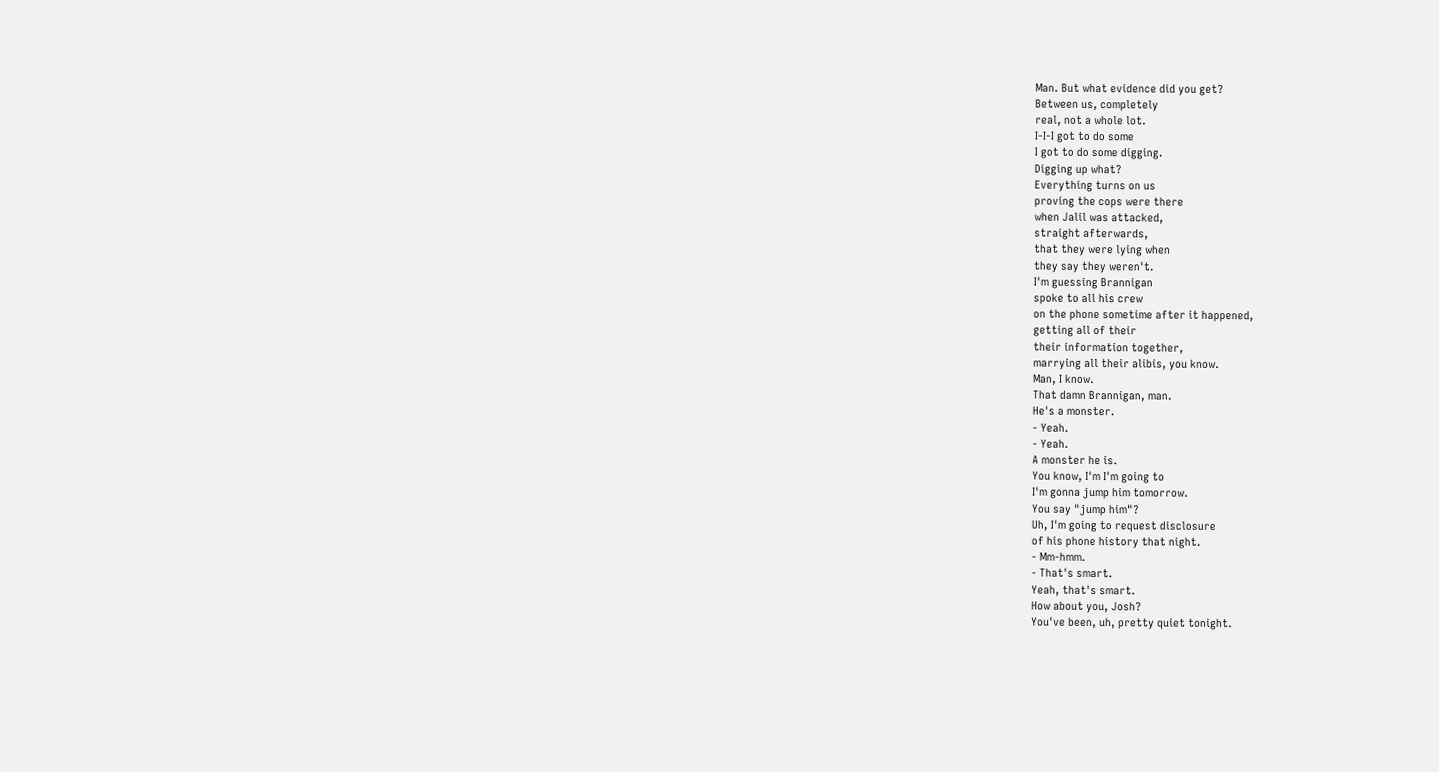Man. But what evidence did you get?
Between us, completely
real, not a whole lot.
I-I-I got to do some
I got to do some digging.
Digging up what?
Everything turns on us
proving the cops were there
when Jalil was attacked,
straight afterwards,
that they were lying when
they say they weren't.
I'm guessing Brannigan
spoke to all his crew
on the phone sometime after it happened,
getting all of their
their information together,
marrying all their alibis, you know.
Man, I know.
That damn Brannigan, man.
He's a monster.
- Yeah.
- Yeah.
A monster he is.
You know, I'm I'm going to
I'm gonna jump him tomorrow.
You say "jump him"?
Uh, I'm going to request disclosure
of his phone history that night.
- Mm-hmm.
- That's smart.
Yeah, that's smart.
How about you, Josh?
You've been, uh, pretty quiet tonight.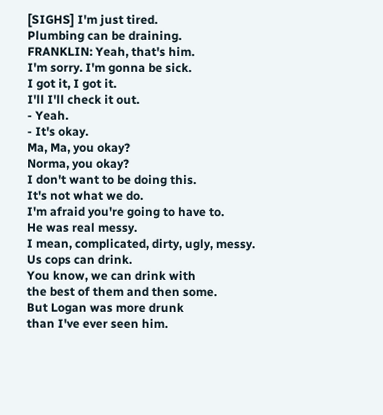[SIGHS] I'm just tired.
Plumbing can be draining.
FRANKLIN: Yeah, that's him.
I'm sorry. I'm gonna be sick.
I got it, I got it.
I'll I'll check it out.
- Yeah.
- It's okay.
Ma, Ma, you okay?
Norma, you okay?
I don't want to be doing this.
It's not what we do.
I'm afraid you're going to have to.
He was real messy.
I mean, complicated, dirty, ugly, messy.
Us cops can drink.
You know, we can drink with
the best of them and then some.
But Logan was more drunk
than I've ever seen him.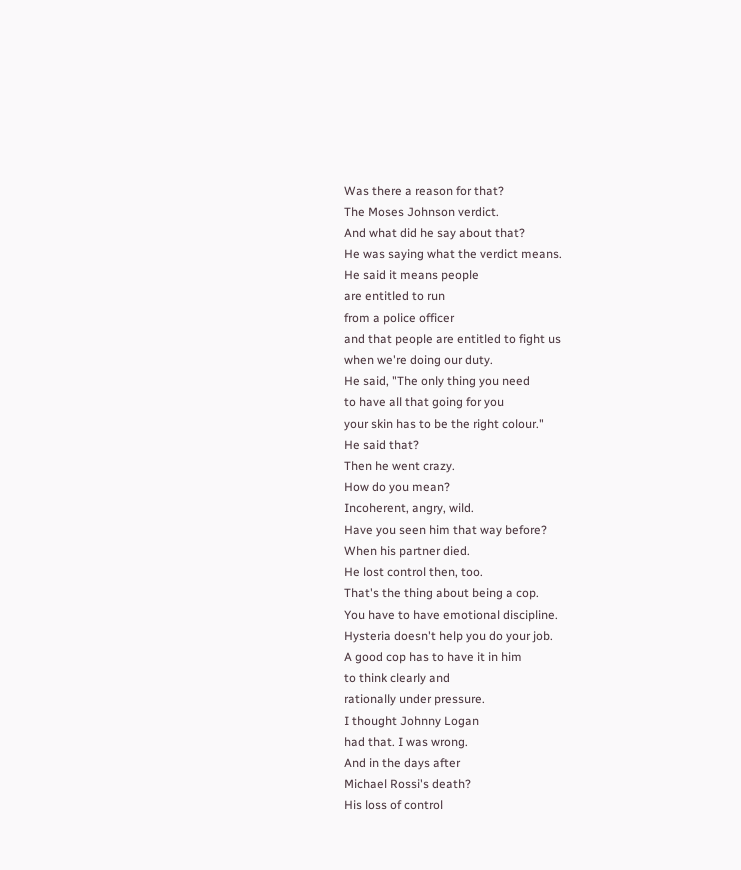Was there a reason for that?
The Moses Johnson verdict.
And what did he say about that?
He was saying what the verdict means.
He said it means people
are entitled to run
from a police officer
and that people are entitled to fight us
when we're doing our duty.
He said, "The only thing you need
to have all that going for you
your skin has to be the right colour."
He said that?
Then he went crazy.
How do you mean?
Incoherent, angry, wild.
Have you seen him that way before?
When his partner died.
He lost control then, too.
That's the thing about being a cop.
You have to have emotional discipline.
Hysteria doesn't help you do your job.
A good cop has to have it in him
to think clearly and
rationally under pressure.
I thought Johnny Logan
had that. I was wrong.
And in the days after
Michael Rossi's death?
His loss of control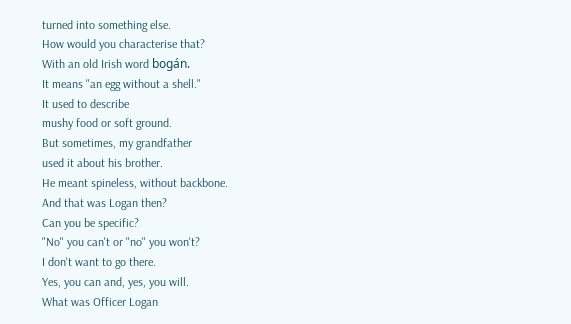turned into something else.
How would you characterise that?
With an old Irish word bogán.
It means "an egg without a shell."
It used to describe
mushy food or soft ground.
But sometimes, my grandfather
used it about his brother.
He meant spineless, without backbone.
And that was Logan then?
Can you be specific?
"No" you can't or "no" you won't?
I don't want to go there.
Yes, you can and, yes, you will.
What was Officer Logan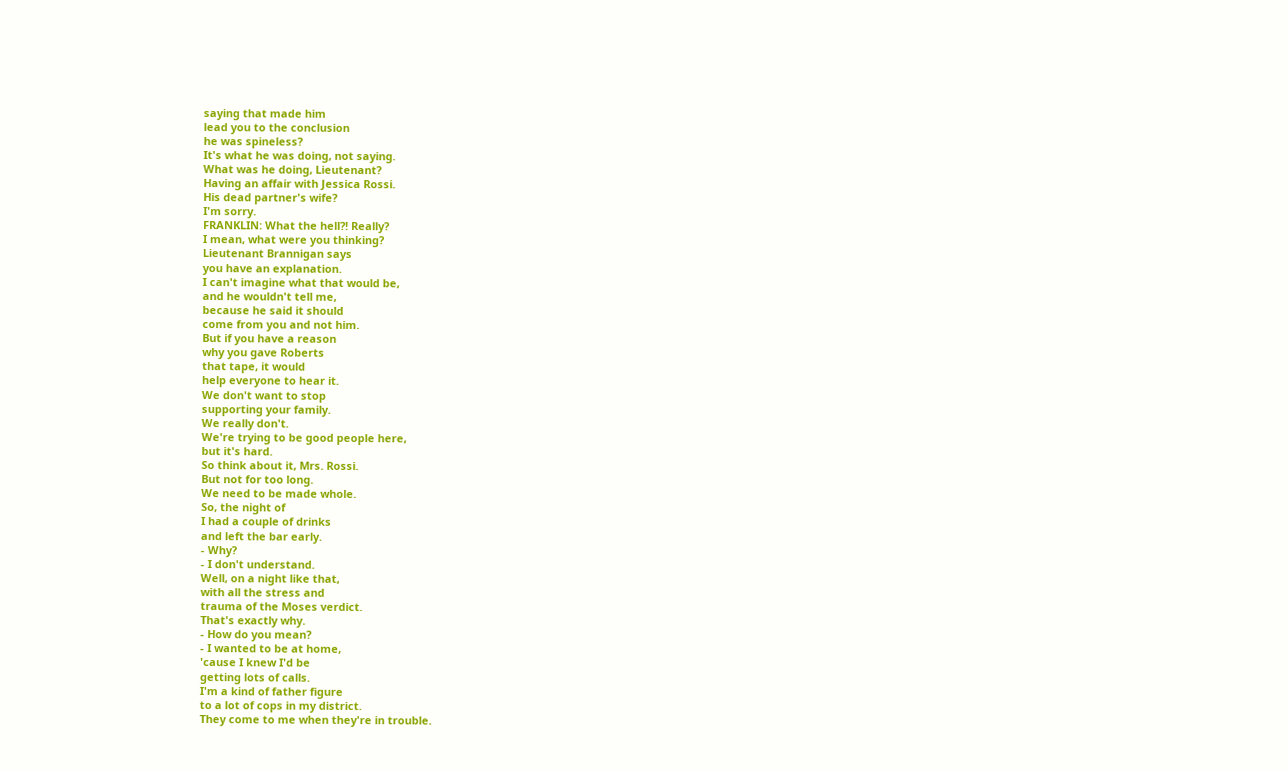saying that made him
lead you to the conclusion
he was spineless?
It's what he was doing, not saying.
What was he doing, Lieutenant?
Having an affair with Jessica Rossi.
His dead partner's wife?
I'm sorry.
FRANKLIN: What the hell?! Really?
I mean, what were you thinking?
Lieutenant Brannigan says
you have an explanation.
I can't imagine what that would be,
and he wouldn't tell me,
because he said it should
come from you and not him.
But if you have a reason
why you gave Roberts
that tape, it would
help everyone to hear it.
We don't want to stop
supporting your family.
We really don't.
We're trying to be good people here,
but it's hard.
So think about it, Mrs. Rossi.
But not for too long.
We need to be made whole.
So, the night of
I had a couple of drinks
and left the bar early.
- Why?
- I don't understand.
Well, on a night like that,
with all the stress and
trauma of the Moses verdict.
That's exactly why.
- How do you mean?
- I wanted to be at home,
'cause I knew I'd be
getting lots of calls.
I'm a kind of father figure
to a lot of cops in my district.
They come to me when they're in trouble.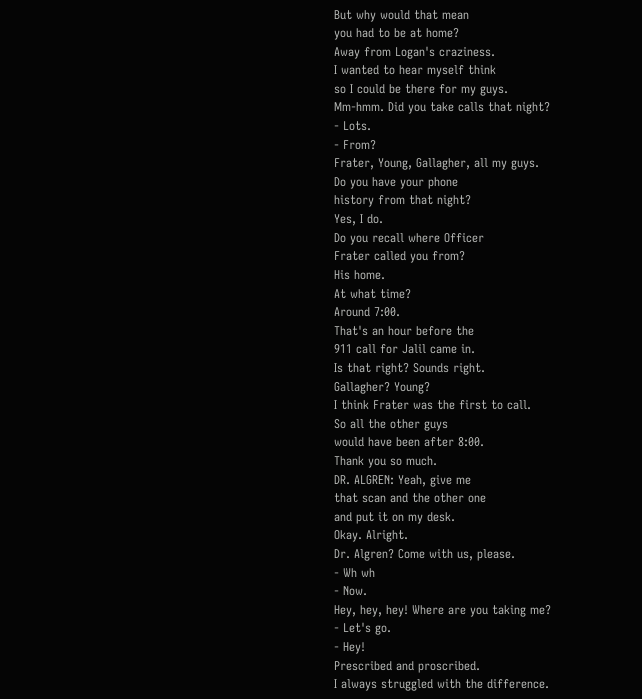But why would that mean
you had to be at home?
Away from Logan's craziness.
I wanted to hear myself think
so I could be there for my guys.
Mm-hmm. Did you take calls that night?
- Lots.
- From?
Frater, Young, Gallagher, all my guys.
Do you have your phone
history from that night?
Yes, I do.
Do you recall where Officer
Frater called you from?
His home.
At what time?
Around 7:00.
That's an hour before the
911 call for Jalil came in.
Is that right? Sounds right.
Gallagher? Young?
I think Frater was the first to call.
So all the other guys
would have been after 8:00.
Thank you so much.
DR. ALGREN: Yeah, give me
that scan and the other one
and put it on my desk.
Okay. Alright.
Dr. Algren? Come with us, please.
- Wh wh
- Now.
Hey, hey, hey! Where are you taking me?
- Let's go.
- Hey!
Prescribed and proscribed.
I always struggled with the difference.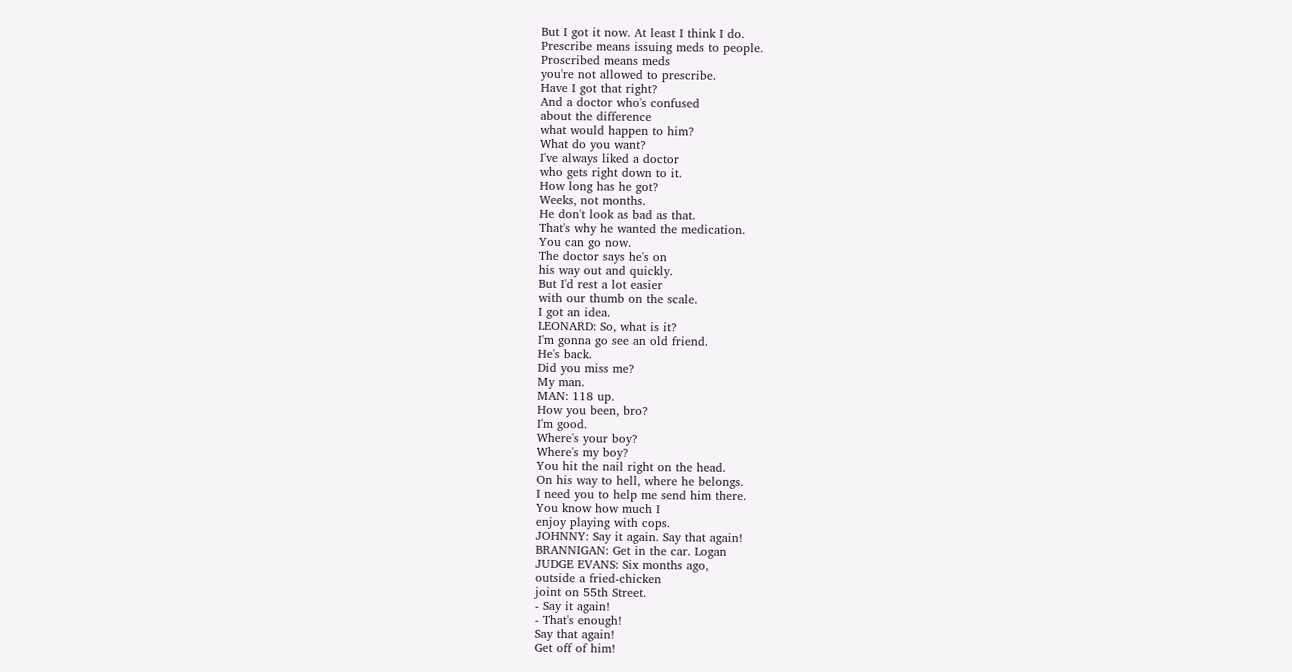But I got it now. At least I think I do.
Prescribe means issuing meds to people.
Proscribed means meds
you're not allowed to prescribe.
Have I got that right?
And a doctor who's confused
about the difference
what would happen to him?
What do you want?
I've always liked a doctor
who gets right down to it.
How long has he got?
Weeks, not months.
He don't look as bad as that.
That's why he wanted the medication.
You can go now.
The doctor says he's on
his way out and quickly.
But I'd rest a lot easier
with our thumb on the scale.
I got an idea.
LEONARD: So, what is it?
I'm gonna go see an old friend.
He's back.
Did you miss me?
My man.
MAN: 118 up.
How you been, bro?
I'm good.
Where's your boy?
Where's my boy?
You hit the nail right on the head.
On his way to hell, where he belongs.
I need you to help me send him there.
You know how much I
enjoy playing with cops.
JOHNNY: Say it again. Say that again!
BRANNIGAN: Get in the car. Logan
JUDGE EVANS: Six months ago,
outside a fried-chicken
joint on 55th Street.
- Say it again!
- That's enough!
Say that again!
Get off of him!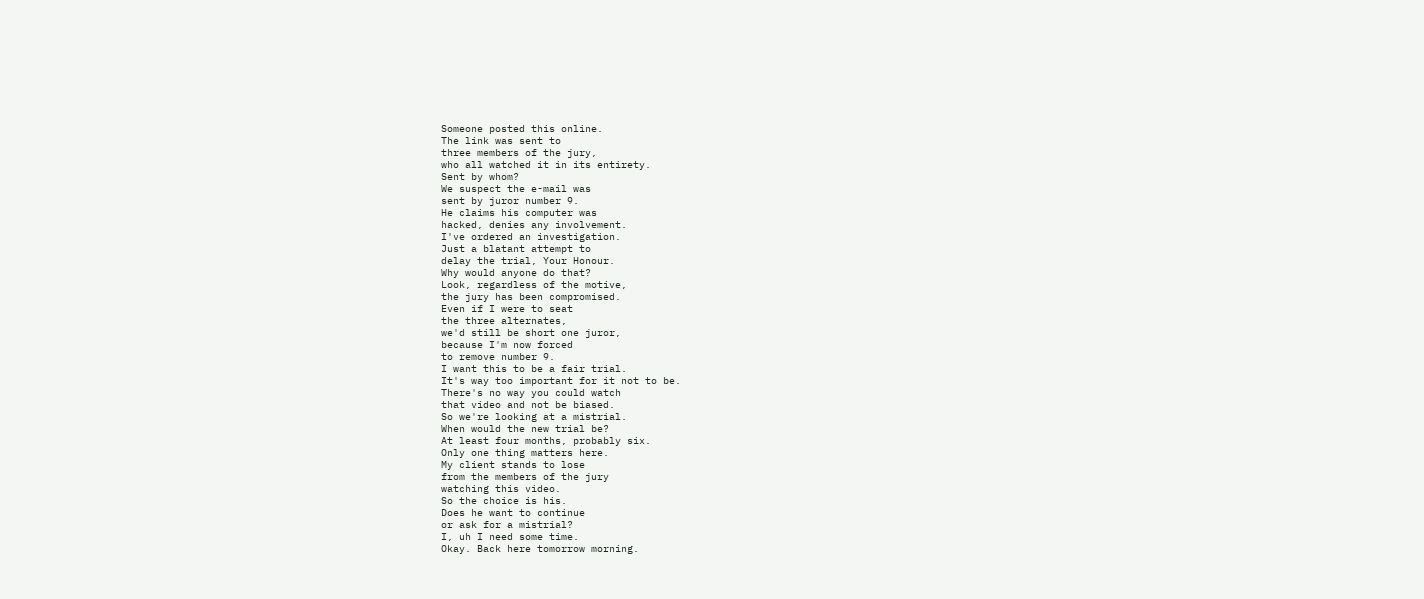Someone posted this online.
The link was sent to
three members of the jury,
who all watched it in its entirety.
Sent by whom?
We suspect the e-mail was
sent by juror number 9.
He claims his computer was
hacked, denies any involvement.
I've ordered an investigation.
Just a blatant attempt to
delay the trial, Your Honour.
Why would anyone do that?
Look, regardless of the motive,
the jury has been compromised.
Even if I were to seat
the three alternates,
we'd still be short one juror,
because I'm now forced
to remove number 9.
I want this to be a fair trial.
It's way too important for it not to be.
There's no way you could watch
that video and not be biased.
So we're looking at a mistrial.
When would the new trial be?
At least four months, probably six.
Only one thing matters here.
My client stands to lose
from the members of the jury
watching this video.
So the choice is his.
Does he want to continue
or ask for a mistrial?
I, uh I need some time.
Okay. Back here tomorrow morning.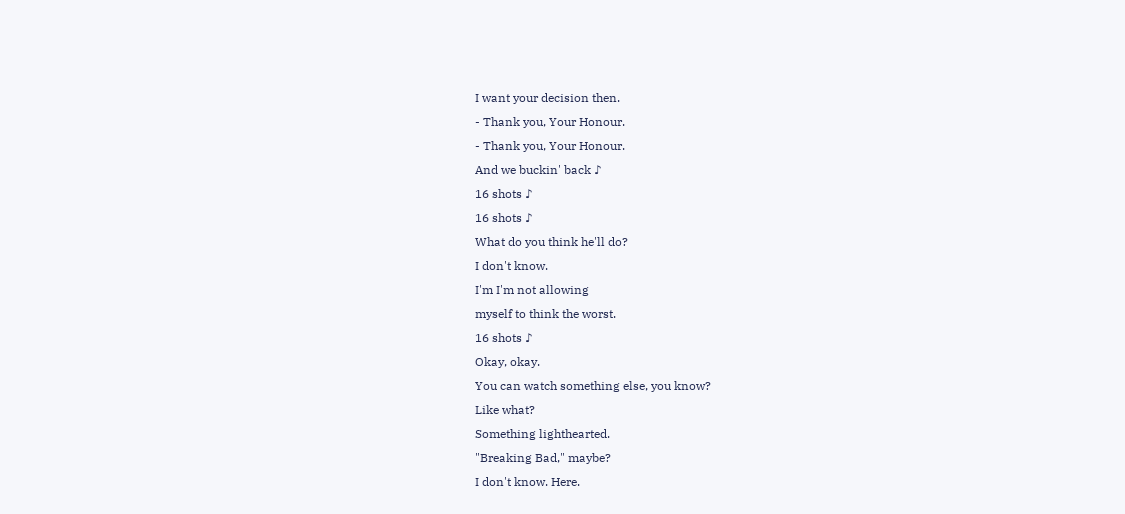I want your decision then.
- Thank you, Your Honour.
- Thank you, Your Honour.
And we buckin' back ♪
16 shots ♪
16 shots ♪
What do you think he'll do?
I don't know.
I'm I'm not allowing
myself to think the worst.
16 shots ♪
Okay, okay.
You can watch something else, you know?
Like what?
Something lighthearted.
"Breaking Bad," maybe?
I don't know. Here.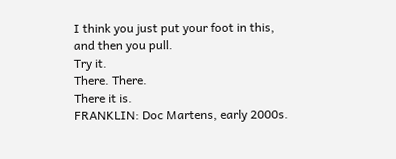I think you just put your foot in this,
and then you pull.
Try it.
There. There.
There it is.
FRANKLIN: Doc Martens, early 2000s.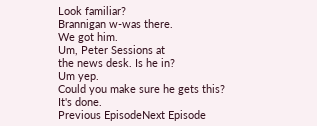Look familiar?
Brannigan w-was there.
We got him.
Um, Peter Sessions at
the news desk. Is he in?
Um yep.
Could you make sure he gets this?
It's done.
Previous EpisodeNext Episode